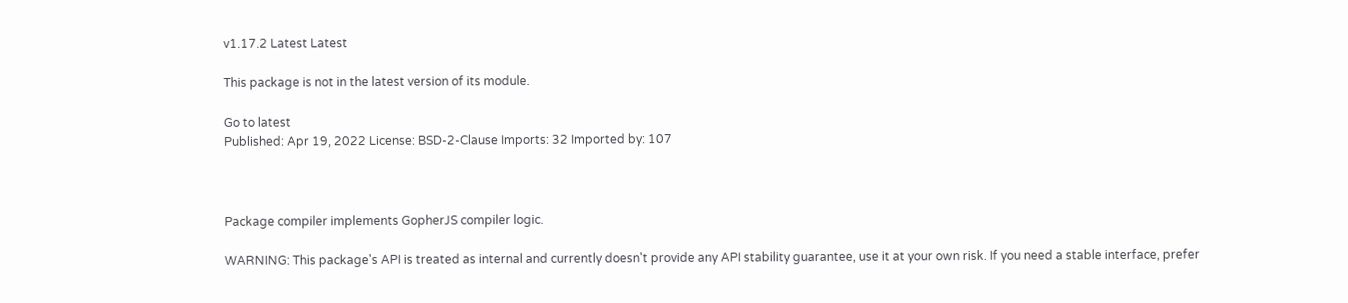v1.17.2 Latest Latest

This package is not in the latest version of its module.

Go to latest
Published: Apr 19, 2022 License: BSD-2-Clause Imports: 32 Imported by: 107



Package compiler implements GopherJS compiler logic.

WARNING: This package's API is treated as internal and currently doesn't provide any API stability guarantee, use it at your own risk. If you need a stable interface, prefer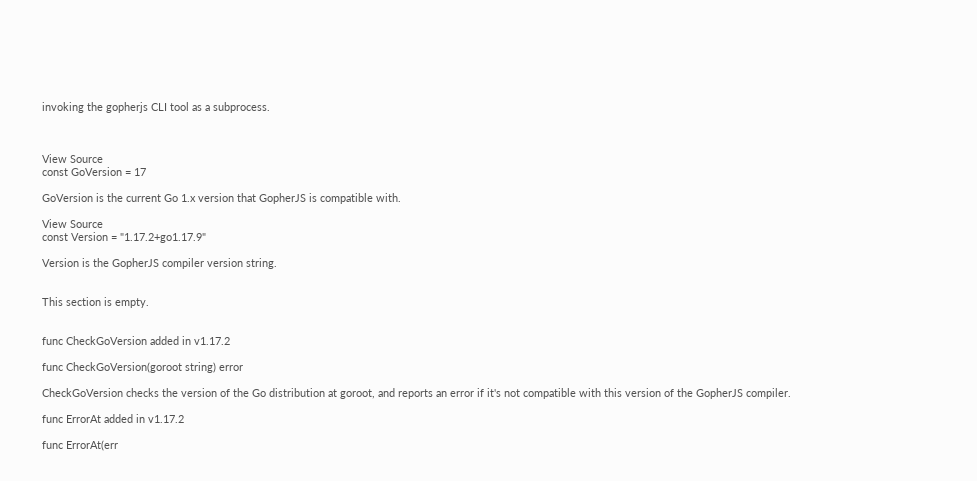invoking the gopherjs CLI tool as a subprocess.



View Source
const GoVersion = 17

GoVersion is the current Go 1.x version that GopherJS is compatible with.

View Source
const Version = "1.17.2+go1.17.9"

Version is the GopherJS compiler version string.


This section is empty.


func CheckGoVersion added in v1.17.2

func CheckGoVersion(goroot string) error

CheckGoVersion checks the version of the Go distribution at goroot, and reports an error if it's not compatible with this version of the GopherJS compiler.

func ErrorAt added in v1.17.2

func ErrorAt(err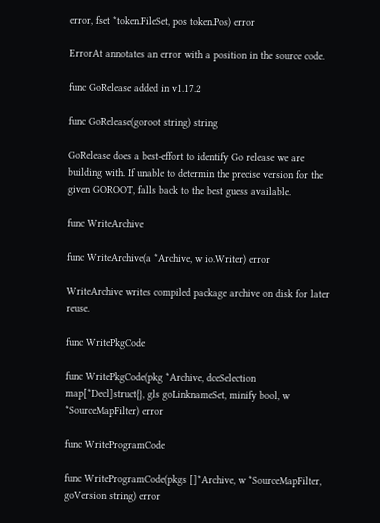error, fset *token.FileSet, pos token.Pos) error

ErrorAt annotates an error with a position in the source code.

func GoRelease added in v1.17.2

func GoRelease(goroot string) string

GoRelease does a best-effort to identify Go release we are building with. If unable to determin the precise version for the given GOROOT, falls back to the best guess available.

func WriteArchive

func WriteArchive(a *Archive, w io.Writer) error

WriteArchive writes compiled package archive on disk for later reuse.

func WritePkgCode

func WritePkgCode(pkg *Archive, dceSelection map[*Decl]struct{}, gls goLinknameSet, minify bool, w *SourceMapFilter) error

func WriteProgramCode

func WriteProgramCode(pkgs []*Archive, w *SourceMapFilter, goVersion string) error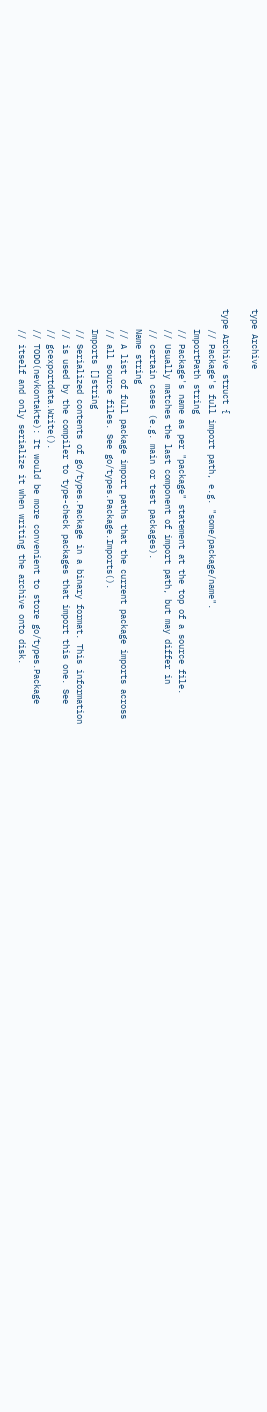type Archive

type Archive struct {
    // Package's full import path, e.g. "some/package/name".
    ImportPath string
    // Package's name as per "package" statement at the top of a source file.
    // Usually matches the last component of import path, but may differ in
    // certain cases (e.g. main or test packages).
    Name string
    // A list of full package import paths that the current package imports across
    // all source files. See go/types.Package.Imports().
    Imports []string
    // Serialized contents of go/types.Package in a binary format. This information
    // is used by the compiler to type-check packages that import this one. See
    // gcexportdata.Write().
    // TODO(nevkontakte): It would be more convenient to store go/types.Package
    // itself and only serialize it when writing the archive onto disk.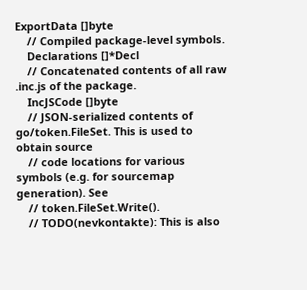ExportData []byte
    // Compiled package-level symbols.
    Declarations []*Decl
    // Concatenated contents of all raw .inc.js of the package.
    IncJSCode []byte
    // JSON-serialized contents of go/token.FileSet. This is used to obtain source
    // code locations for various symbols (e.g. for sourcemap generation). See
    // token.FileSet.Write().
    // TODO(nevkontakte): This is also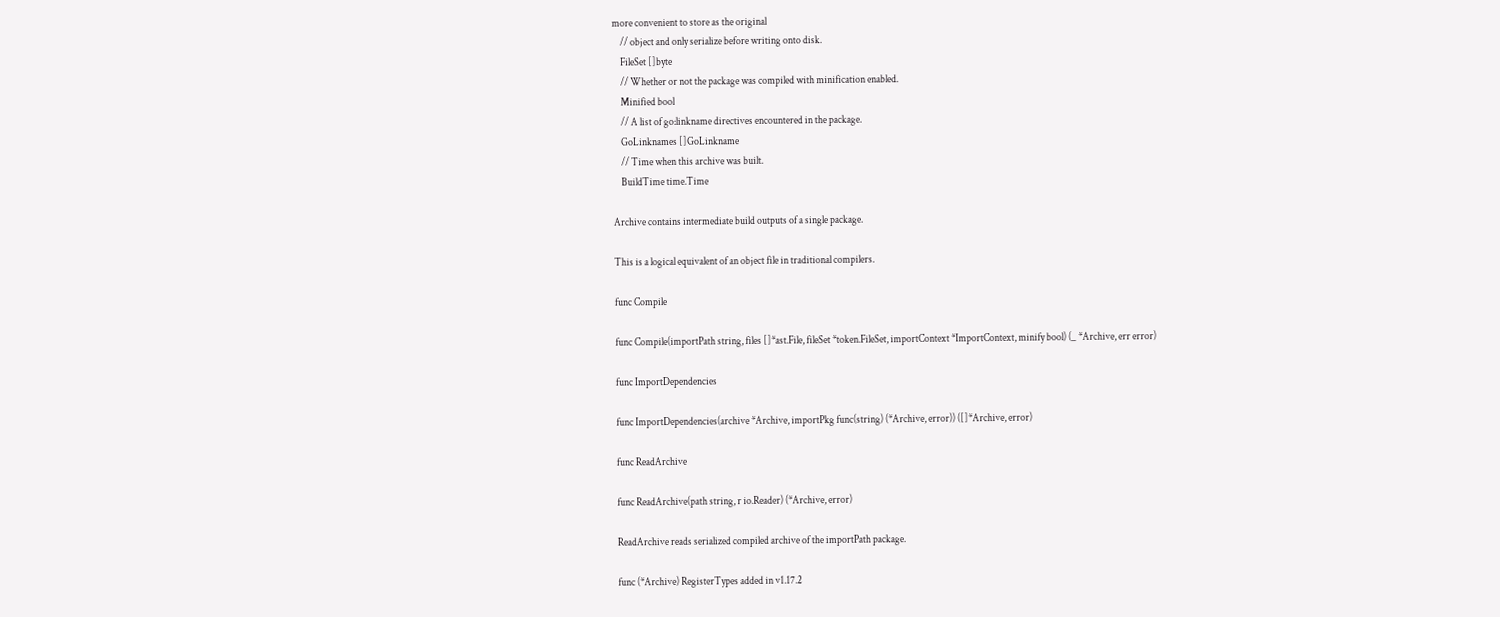more convenient to store as the original
    // object and only serialize before writing onto disk.
    FileSet []byte
    // Whether or not the package was compiled with minification enabled.
    Minified bool
    // A list of go:linkname directives encountered in the package.
    GoLinknames []GoLinkname
    // Time when this archive was built.
    BuildTime time.Time

Archive contains intermediate build outputs of a single package.

This is a logical equivalent of an object file in traditional compilers.

func Compile

func Compile(importPath string, files []*ast.File, fileSet *token.FileSet, importContext *ImportContext, minify bool) (_ *Archive, err error)

func ImportDependencies

func ImportDependencies(archive *Archive, importPkg func(string) (*Archive, error)) ([]*Archive, error)

func ReadArchive

func ReadArchive(path string, r io.Reader) (*Archive, error)

ReadArchive reads serialized compiled archive of the importPath package.

func (*Archive) RegisterTypes added in v1.17.2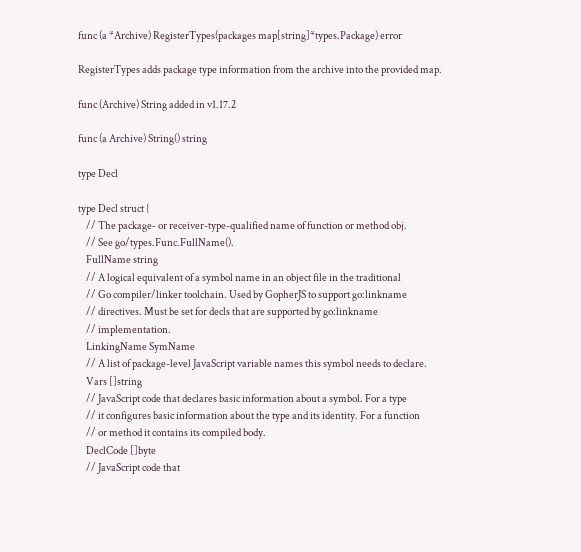func (a *Archive) RegisterTypes(packages map[string]*types.Package) error

RegisterTypes adds package type information from the archive into the provided map.

func (Archive) String added in v1.17.2

func (a Archive) String() string

type Decl

type Decl struct {
    // The package- or receiver-type-qualified name of function or method obj.
    // See go/types.Func.FullName().
    FullName string
    // A logical equivalent of a symbol name in an object file in the traditional
    // Go compiler/linker toolchain. Used by GopherJS to support go:linkname
    // directives. Must be set for decls that are supported by go:linkname
    // implementation.
    LinkingName SymName
    // A list of package-level JavaScript variable names this symbol needs to declare.
    Vars []string
    // JavaScript code that declares basic information about a symbol. For a type
    // it configures basic information about the type and its identity. For a function
    // or method it contains its compiled body.
    DeclCode []byte
    // JavaScript code that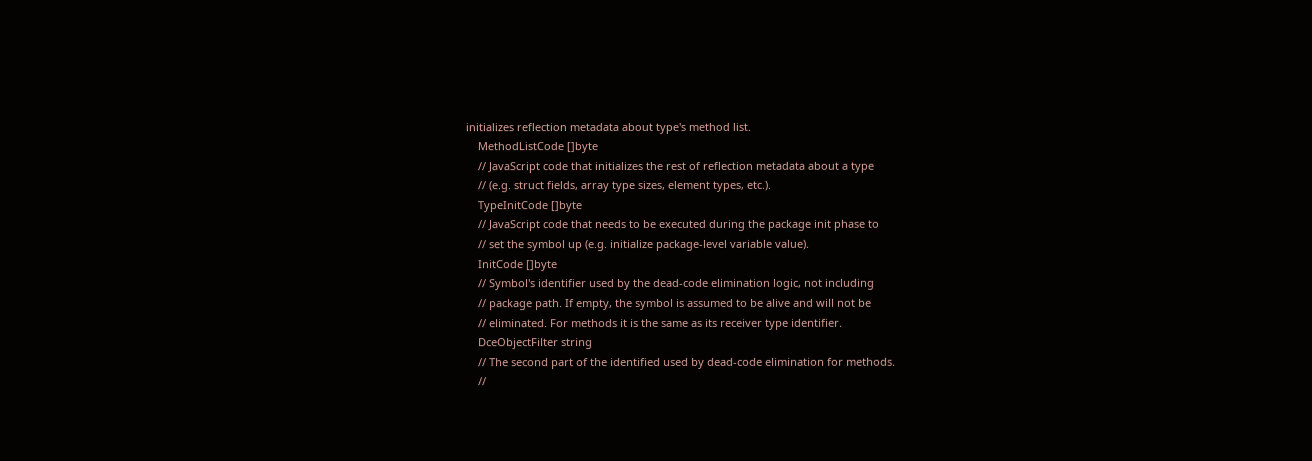initializes reflection metadata about type's method list.
    MethodListCode []byte
    // JavaScript code that initializes the rest of reflection metadata about a type
    // (e.g. struct fields, array type sizes, element types, etc.).
    TypeInitCode []byte
    // JavaScript code that needs to be executed during the package init phase to
    // set the symbol up (e.g. initialize package-level variable value).
    InitCode []byte
    // Symbol's identifier used by the dead-code elimination logic, not including
    // package path. If empty, the symbol is assumed to be alive and will not be
    // eliminated. For methods it is the same as its receiver type identifier.
    DceObjectFilter string
    // The second part of the identified used by dead-code elimination for methods.
    //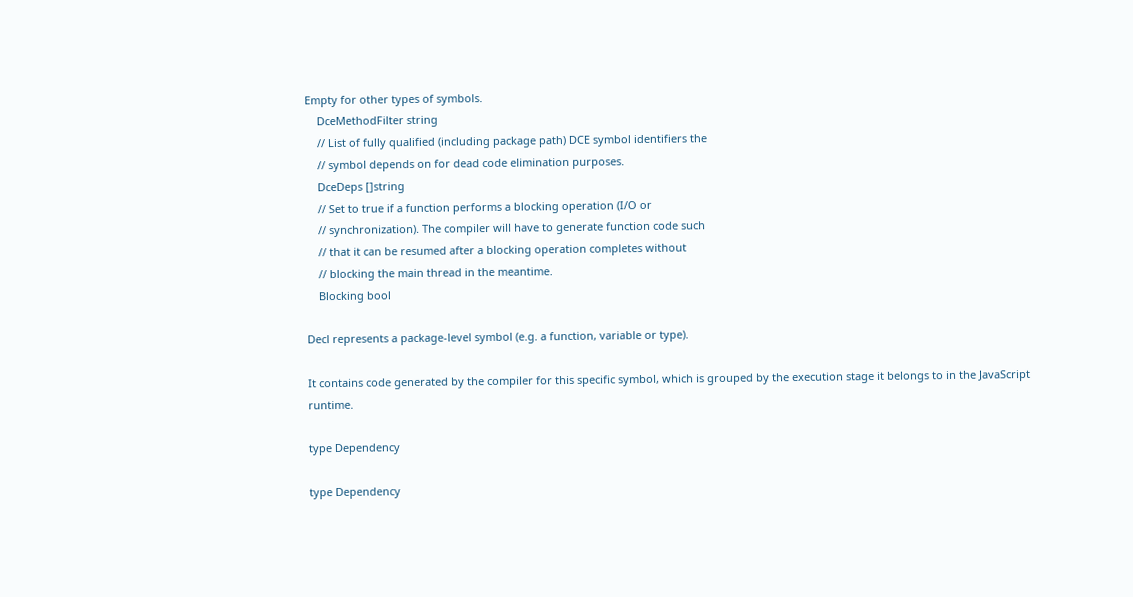Empty for other types of symbols.
    DceMethodFilter string
    // List of fully qualified (including package path) DCE symbol identifiers the
    // symbol depends on for dead code elimination purposes.
    DceDeps []string
    // Set to true if a function performs a blocking operation (I/O or
    // synchronization). The compiler will have to generate function code such
    // that it can be resumed after a blocking operation completes without
    // blocking the main thread in the meantime.
    Blocking bool

Decl represents a package-level symbol (e.g. a function, variable or type).

It contains code generated by the compiler for this specific symbol, which is grouped by the execution stage it belongs to in the JavaScript runtime.

type Dependency

type Dependency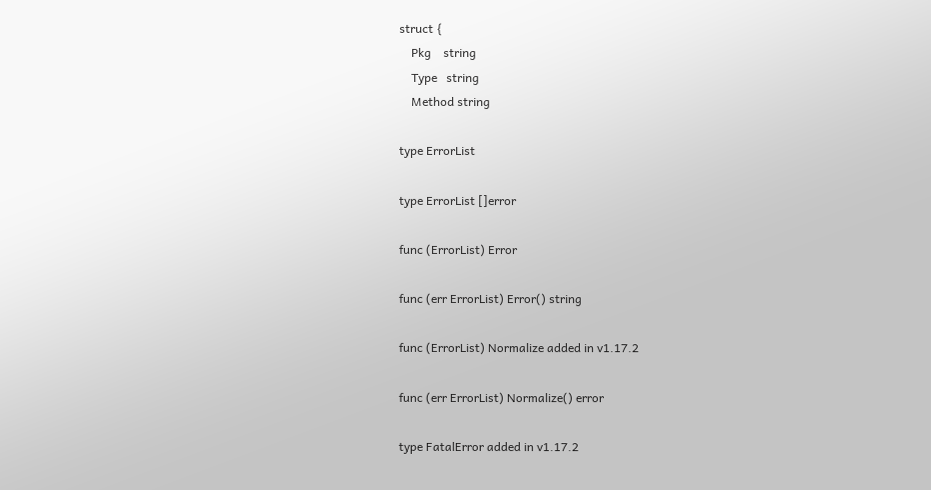struct {
    Pkg    string
    Type   string
    Method string

type ErrorList

type ErrorList []error

func (ErrorList) Error

func (err ErrorList) Error() string

func (ErrorList) Normalize added in v1.17.2

func (err ErrorList) Normalize() error

type FatalError added in v1.17.2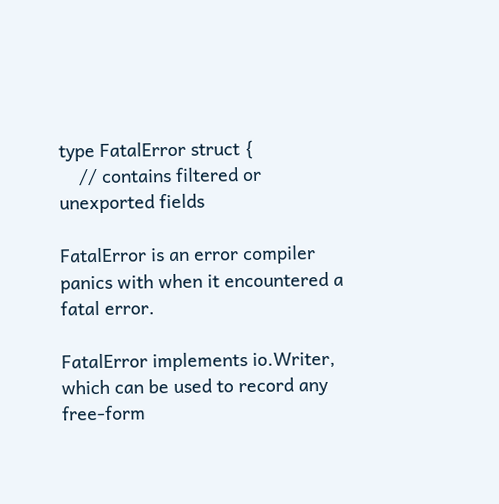type FatalError struct {
    // contains filtered or unexported fields

FatalError is an error compiler panics with when it encountered a fatal error.

FatalError implements io.Writer, which can be used to record any free-form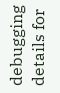debugging details for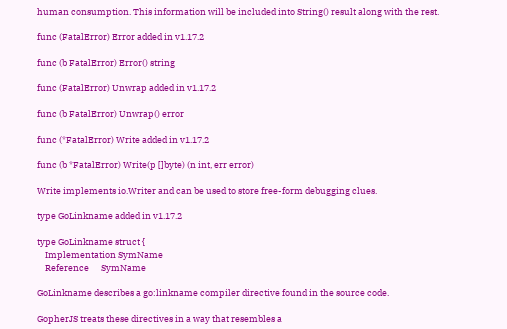human consumption. This information will be included into String() result along with the rest.

func (FatalError) Error added in v1.17.2

func (b FatalError) Error() string

func (FatalError) Unwrap added in v1.17.2

func (b FatalError) Unwrap() error

func (*FatalError) Write added in v1.17.2

func (b *FatalError) Write(p []byte) (n int, err error)

Write implements io.Writer and can be used to store free-form debugging clues.

type GoLinkname added in v1.17.2

type GoLinkname struct {
    Implementation SymName
    Reference      SymName

GoLinkname describes a go:linkname compiler directive found in the source code.

GopherJS treats these directives in a way that resembles a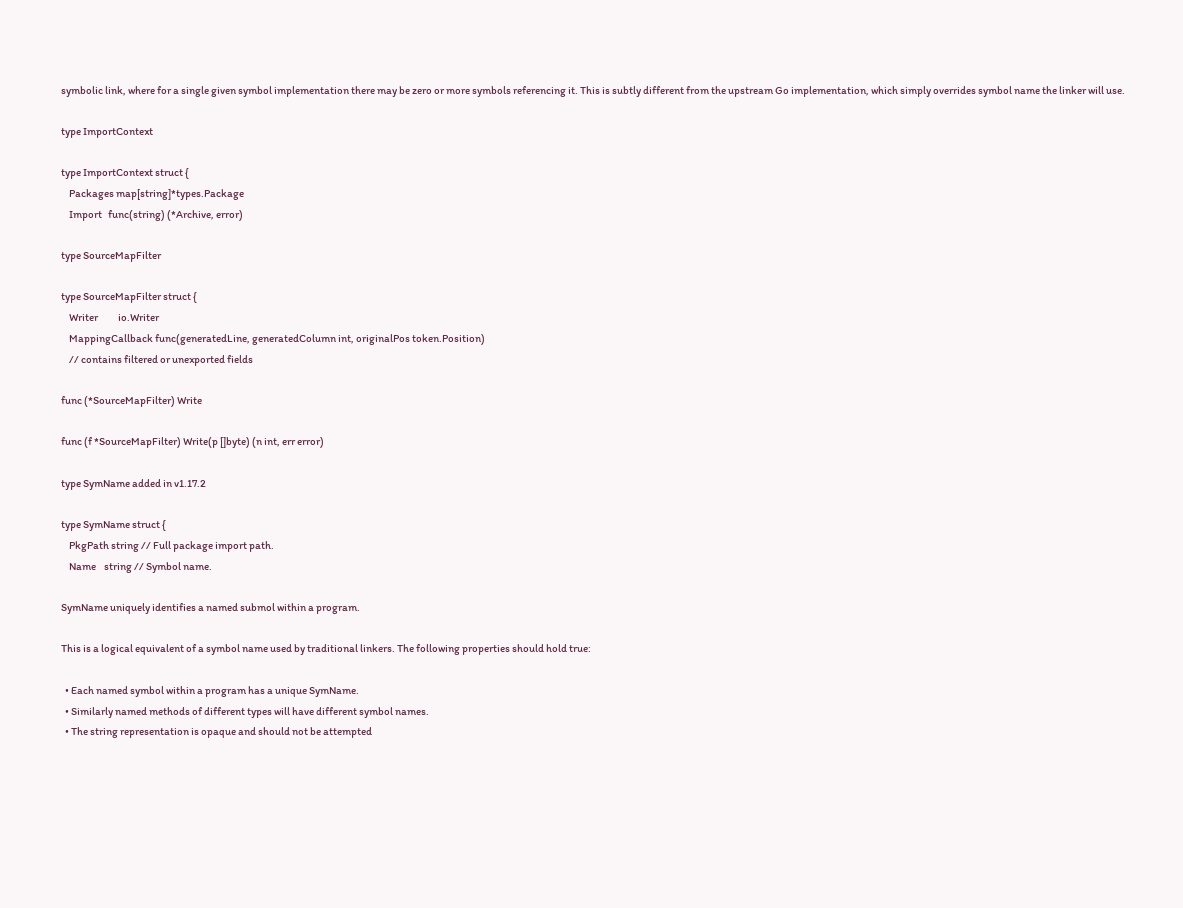symbolic link, where for a single given symbol implementation there may be zero or more symbols referencing it. This is subtly different from the upstream Go implementation, which simply overrides symbol name the linker will use.

type ImportContext

type ImportContext struct {
    Packages map[string]*types.Package
    Import   func(string) (*Archive, error)

type SourceMapFilter

type SourceMapFilter struct {
    Writer          io.Writer
    MappingCallback func(generatedLine, generatedColumn int, originalPos token.Position)
    // contains filtered or unexported fields

func (*SourceMapFilter) Write

func (f *SourceMapFilter) Write(p []byte) (n int, err error)

type SymName added in v1.17.2

type SymName struct {
    PkgPath string // Full package import path.
    Name    string // Symbol name.

SymName uniquely identifies a named submol within a program.

This is a logical equivalent of a symbol name used by traditional linkers. The following properties should hold true:

  • Each named symbol within a program has a unique SymName.
  • Similarly named methods of different types will have different symbol names.
  • The string representation is opaque and should not be attempted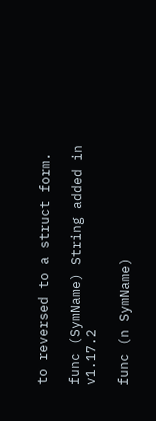to reversed to a struct form.

func (SymName) String added in v1.17.2

func (n SymName)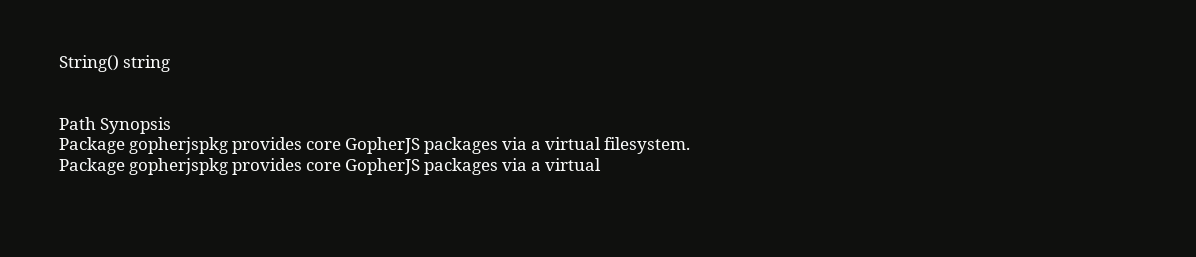String() string


Path Synopsis
Package gopherjspkg provides core GopherJS packages via a virtual filesystem.
Package gopherjspkg provides core GopherJS packages via a virtual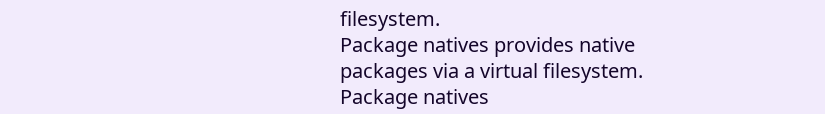filesystem.
Package natives provides native packages via a virtual filesystem.
Package natives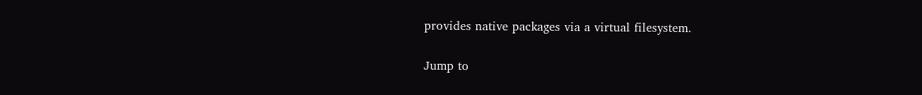provides native packages via a virtual filesystem.

Jump to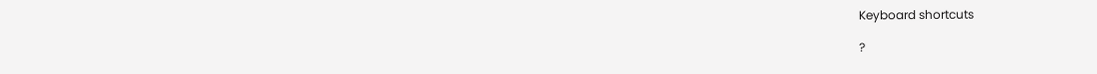Keyboard shortcuts

?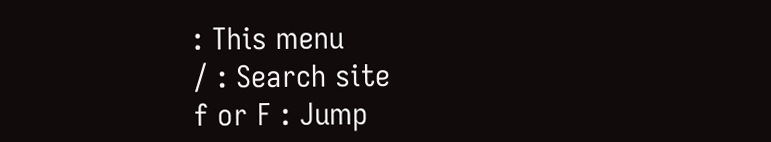: This menu
/ : Search site
f or F : Jump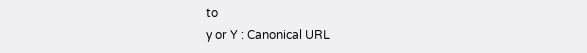to
y or Y : Canonical URL